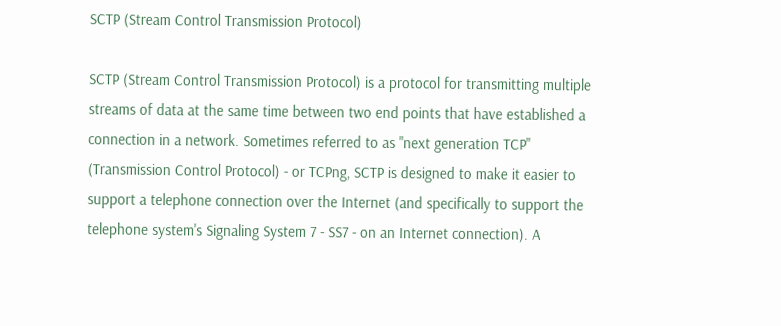SCTP (Stream Control Transmission Protocol)

SCTP (Stream Control Transmission Protocol) is a protocol for transmitting multiple streams of data at the same time between two end points that have established a connection in a network. Sometimes referred to as "next generation TCP" (Transmission Control Protocol) - or TCPng, SCTP is designed to make it easier to support a telephone connection over the Internet (and specifically to support the telephone system's Signaling System 7 - SS7 - on an Internet connection). A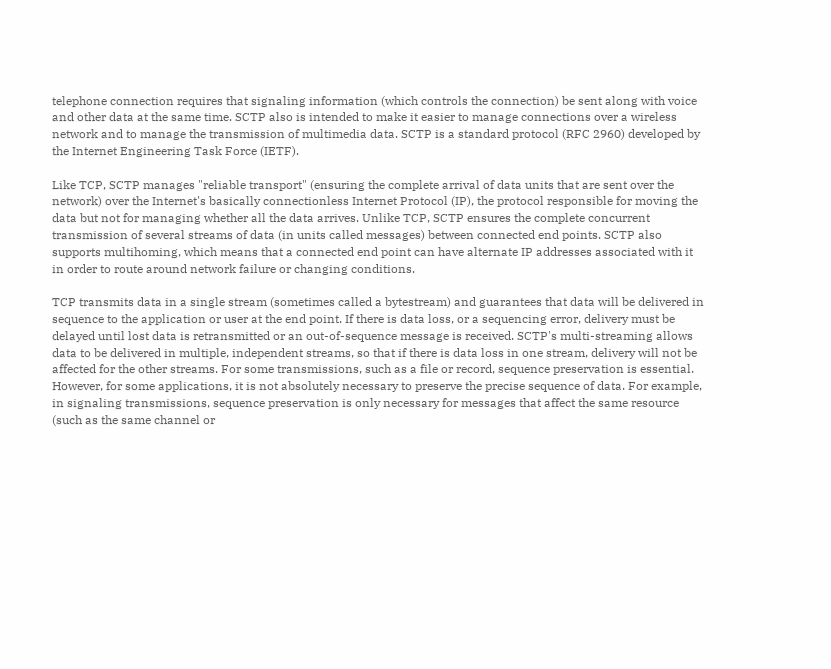telephone connection requires that signaling information (which controls the connection) be sent along with voice and other data at the same time. SCTP also is intended to make it easier to manage connections over a wireless network and to manage the transmission of multimedia data. SCTP is a standard protocol (RFC 2960) developed by the Internet Engineering Task Force (IETF).

Like TCP, SCTP manages "reliable transport" (ensuring the complete arrival of data units that are sent over the network) over the Internet's basically connectionless Internet Protocol (IP), the protocol responsible for moving the data but not for managing whether all the data arrives. Unlike TCP, SCTP ensures the complete concurrent transmission of several streams of data (in units called messages) between connected end points. SCTP also supports multihoming, which means that a connected end point can have alternate IP addresses associated with it in order to route around network failure or changing conditions.

TCP transmits data in a single stream (sometimes called a bytestream) and guarantees that data will be delivered in sequence to the application or user at the end point. If there is data loss, or a sequencing error, delivery must be delayed until lost data is retransmitted or an out-of-sequence message is received. SCTP's multi-streaming allows data to be delivered in multiple, independent streams, so that if there is data loss in one stream, delivery will not be affected for the other streams. For some transmissions, such as a file or record, sequence preservation is essential. However, for some applications, it is not absolutely necessary to preserve the precise sequence of data. For example, in signaling transmissions, sequence preservation is only necessary for messages that affect the same resource (such as the same channel or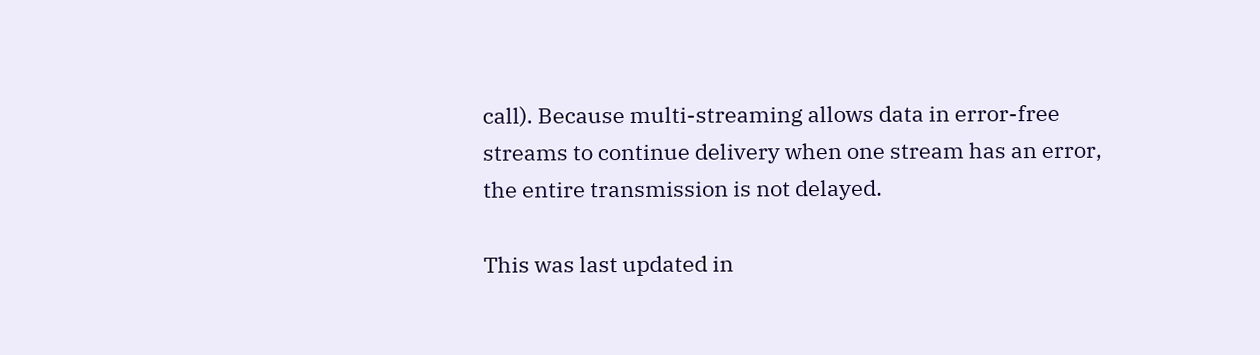call). Because multi-streaming allows data in error-free streams to continue delivery when one stream has an error, the entire transmission is not delayed.

This was last updated in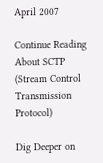April 2007

Continue Reading About SCTP (Stream Control Transmission Protocol)

Dig Deeper on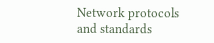Network protocols and standards